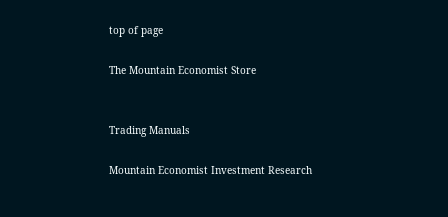top of page

The Mountain Economist Store


Trading Manuals

Mountain Economist Investment Research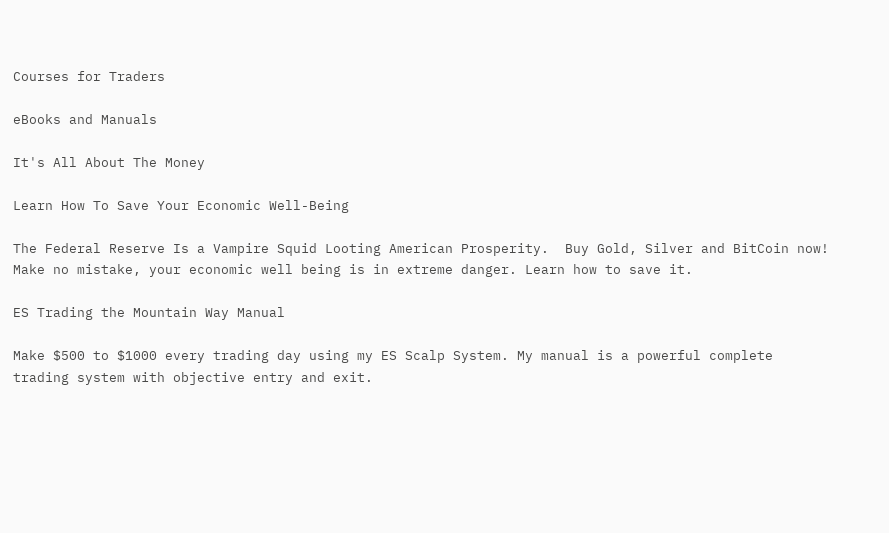Courses for Traders

eBooks and Manuals

It's All About The Money

Learn How To Save Your Economic Well-Being

The Federal Reserve Is a Vampire Squid Looting American Prosperity.  Buy Gold, Silver and BitCoin now!  Make no mistake, your economic well being is in extreme danger. Learn how to save it.

ES Trading the Mountain Way Manual

Make $500 to $1000 every trading day using my ES Scalp System. My manual is a powerful complete trading system with objective entry and exit.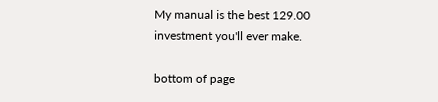My manual is the best 129.00 investment you'll ever make.

bottom of page